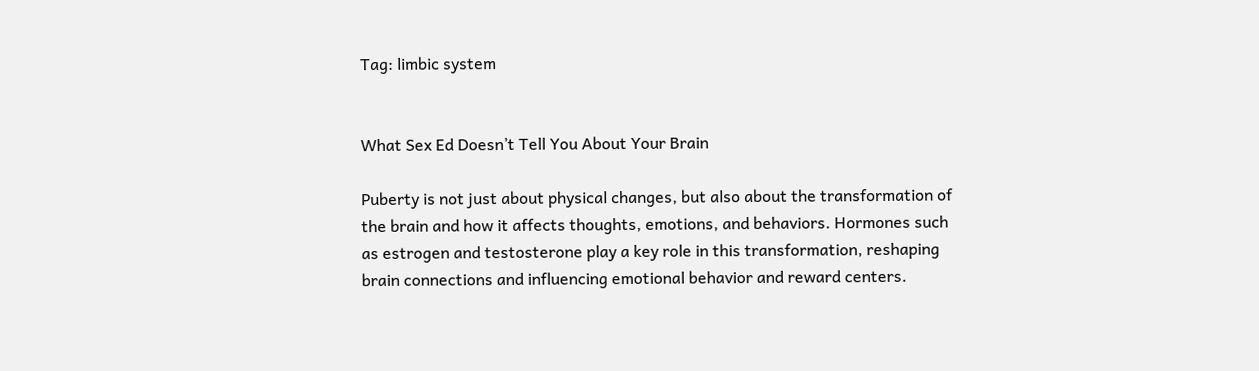Tag: limbic system


What Sex Ed Doesn’t Tell You About Your Brain

Puberty is not just about physical changes, but also about the transformation of the brain and how it affects thoughts, emotions, and behaviors. Hormones such as estrogen and testosterone play a key role in this transformation, reshaping brain connections and influencing emotional behavior and reward centers.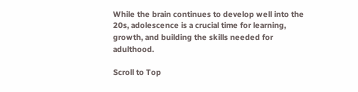While the brain continues to develop well into the 20s, adolescence is a crucial time for learning, growth, and building the skills needed for adulthood.

Scroll to Top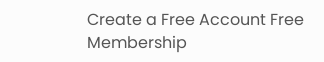Create a Free Account Free Membership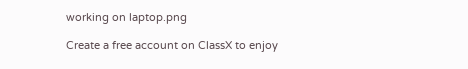working on laptop.png

Create a free account on ClassX to enjoy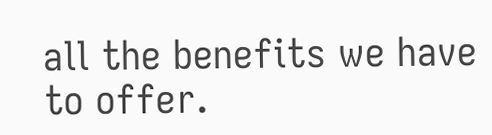all the benefits we have to offer.